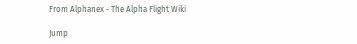From Alphanex - The Alpha Flight Wiki

Jump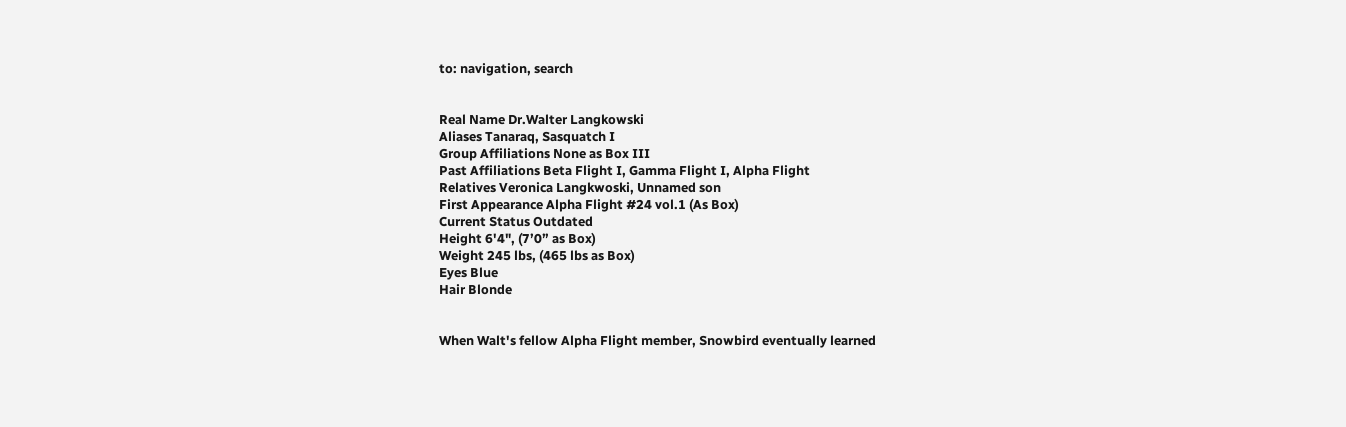to: navigation, search


Real Name Dr.Walter Langkowski
Aliases Tanaraq, Sasquatch I
Group Affiliations None as Box III
Past Affiliations Beta Flight I, Gamma Flight I, Alpha Flight
Relatives Veronica Langkwoski, Unnamed son
First Appearance Alpha Flight #24 vol.1 (As Box)
Current Status Outdated
Height 6'4", (7’0” as Box)
Weight 245 lbs, (465 lbs as Box)
Eyes Blue
Hair Blonde


When Walt's fellow Alpha Flight member, Snowbird eventually learned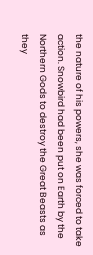the nature of his powers, she was forced to take action. Snowbird had been put on Earth by the Northern Gods to destroy the Great Beasts as they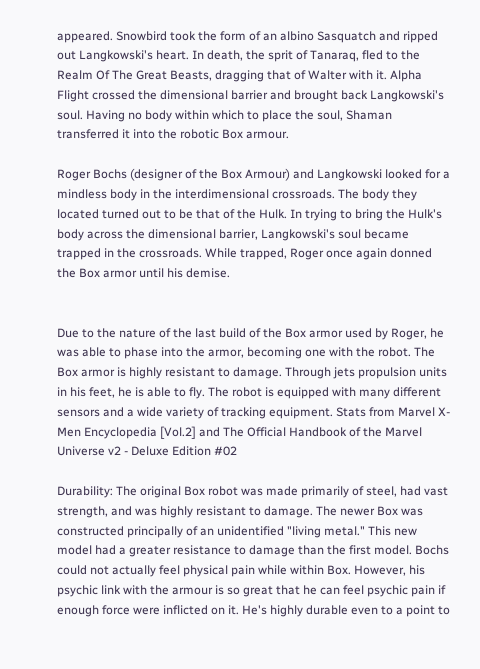appeared. Snowbird took the form of an albino Sasquatch and ripped out Langkowski's heart. In death, the sprit of Tanaraq, fled to the Realm Of The Great Beasts, dragging that of Walter with it. Alpha Flight crossed the dimensional barrier and brought back Langkowski's soul. Having no body within which to place the soul, Shaman transferred it into the robotic Box armour.

Roger Bochs (designer of the Box Armour) and Langkowski looked for a mindless body in the interdimensional crossroads. The body they located turned out to be that of the Hulk. In trying to bring the Hulk's body across the dimensional barrier, Langkowski's soul became trapped in the crossroads. While trapped, Roger once again donned the Box armor until his demise.


Due to the nature of the last build of the Box armor used by Roger, he was able to phase into the armor, becoming one with the robot. The Box armor is highly resistant to damage. Through jets propulsion units in his feet, he is able to fly. The robot is equipped with many different sensors and a wide variety of tracking equipment. Stats from Marvel X-Men Encyclopedia [Vol.2] and The Official Handbook of the Marvel Universe v2 - Deluxe Edition #02

Durability: The original Box robot was made primarily of steel, had vast strength, and was highly resistant to damage. The newer Box was constructed principally of an unidentified "living metal." This new model had a greater resistance to damage than the first model. Bochs could not actually feel physical pain while within Box. However, his psychic link with the armour is so great that he can feel psychic pain if enough force were inflicted on it. He's highly durable even to a point to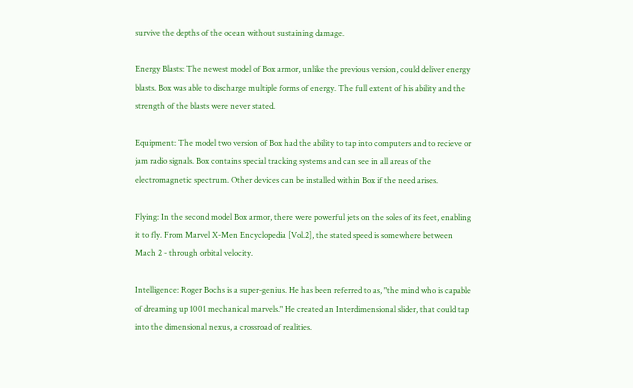survive the depths of the ocean without sustaining damage.

Energy Blasts: The newest model of Box armor, unlike the previous version, could deliver energy blasts. Box was able to discharge multiple forms of energy. The full extent of his ability and the strength of the blasts were never stated.

Equipment: The model two version of Box had the ability to tap into computers and to recieve or jam radio signals. Box contains special tracking systems and can see in all areas of the electromagnetic spectrum. Other devices can be installed within Box if the need arises.

Flying: In the second model Box armor, there were powerful jets on the soles of its feet, enabling it to fly. From Marvel X-Men Encyclopedia [Vol.2], the stated speed is somewhere between Mach 2 - through orbital velocity.

Intelligence: Roger Bochs is a super-genius. He has been referred to as, "the mind who is capable of dreaming up 1001 mechanical marvels." He created an Interdimensional slider, that could tap into the dimensional nexus, a crossroad of realities.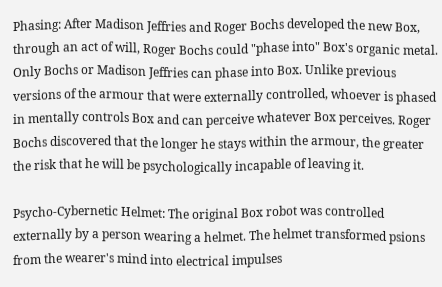Phasing: After Madison Jeffries and Roger Bochs developed the new Box, through an act of will, Roger Bochs could "phase into" Box's organic metal. Only Bochs or Madison Jeffries can phase into Box. Unlike previous versions of the armour that were externally controlled, whoever is phased in mentally controls Box and can perceive whatever Box perceives. Roger Bochs discovered that the longer he stays within the armour, the greater the risk that he will be psychologically incapable of leaving it.

Psycho-Cybernetic Helmet: The original Box robot was controlled externally by a person wearing a helmet. The helmet transformed psions from the wearer's mind into electrical impulses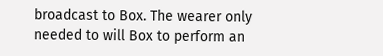broadcast to Box. The wearer only needed to will Box to perform an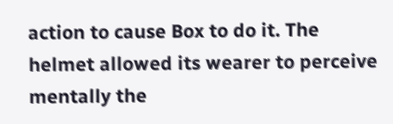action to cause Box to do it. The helmet allowed its wearer to perceive mentally the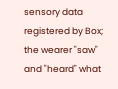sensory data registered by Box; the wearer "saw" and "heard" what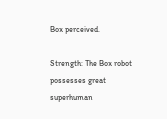Box perceived.

Strength: The Box robot possesses great superhuman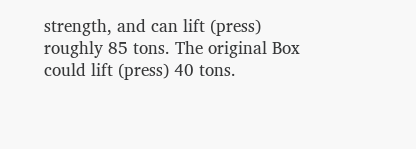strength, and can lift (press) roughly 85 tons. The original Box could lift (press) 40 tons.